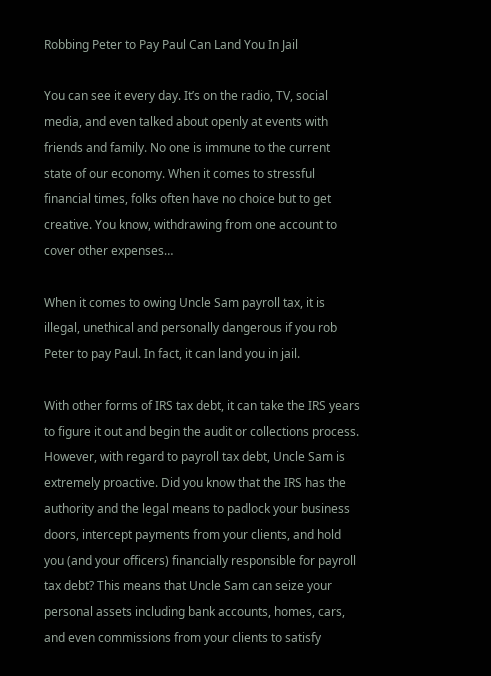Robbing Peter to Pay Paul Can Land You In Jail

You can see it every day. It’s on the radio, TV, social media, and even talked about openly at events with friends and family. No one is immune to the current state of our economy. When it comes to stressful financial times, folks often have no choice but to get creative. You know, withdrawing from one account to cover other expenses…

When it comes to owing Uncle Sam payroll tax, it is illegal, unethical and personally dangerous if you rob Peter to pay Paul. In fact, it can land you in jail.

With other forms of IRS tax debt, it can take the IRS years to figure it out and begin the audit or collections process. However, with regard to payroll tax debt, Uncle Sam is extremely proactive. Did you know that the IRS has the authority and the legal means to padlock your business doors, intercept payments from your clients, and hold you (and your officers) financially responsible for payroll tax debt? This means that Uncle Sam can seize your personal assets including bank accounts, homes, cars, and even commissions from your clients to satisfy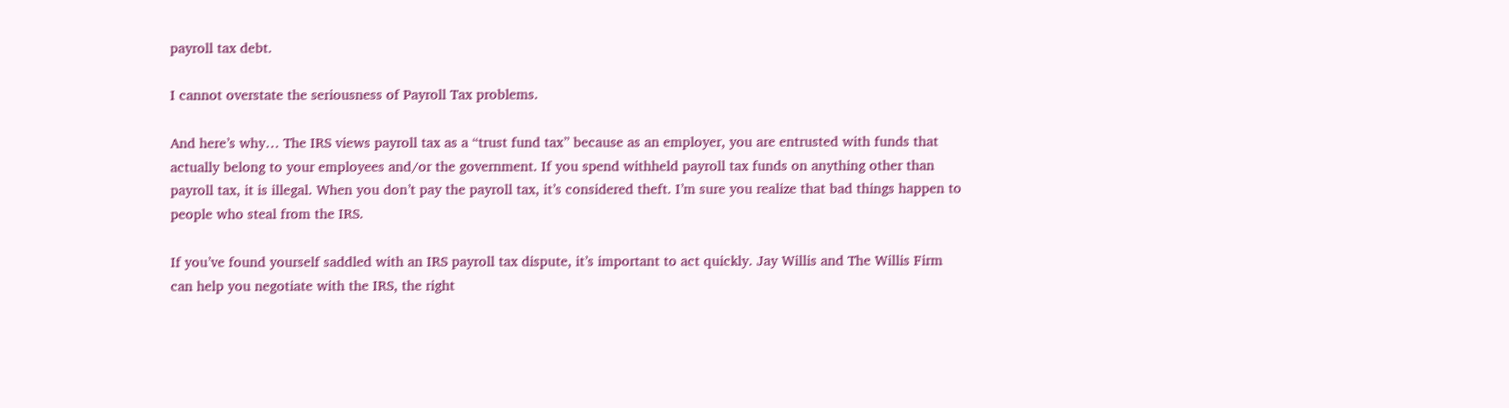payroll tax debt.

I cannot overstate the seriousness of Payroll Tax problems.

And here’s why… The IRS views payroll tax as a “trust fund tax” because as an employer, you are entrusted with funds that actually belong to your employees and/or the government. If you spend withheld payroll tax funds on anything other than payroll tax, it is illegal. When you don’t pay the payroll tax, it’s considered theft. I’m sure you realize that bad things happen to people who steal from the IRS.

If you’ve found yourself saddled with an IRS payroll tax dispute, it’s important to act quickly. Jay Willis and The Willis Firm can help you negotiate with the IRS, the right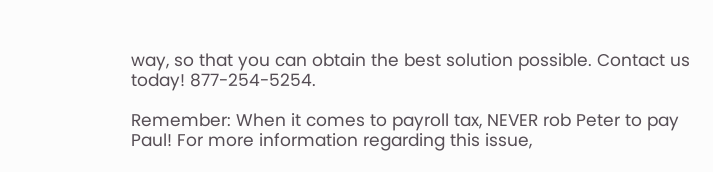way, so that you can obtain the best solution possible. Contact us today! 877-254-5254.

Remember: When it comes to payroll tax, NEVER rob Peter to pay Paul! For more information regarding this issue,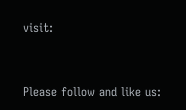visit:


Please follow and like us: